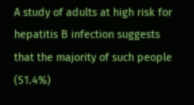A study of adults at high risk for hepatitis B infection suggests that the majority of such people (51.4%)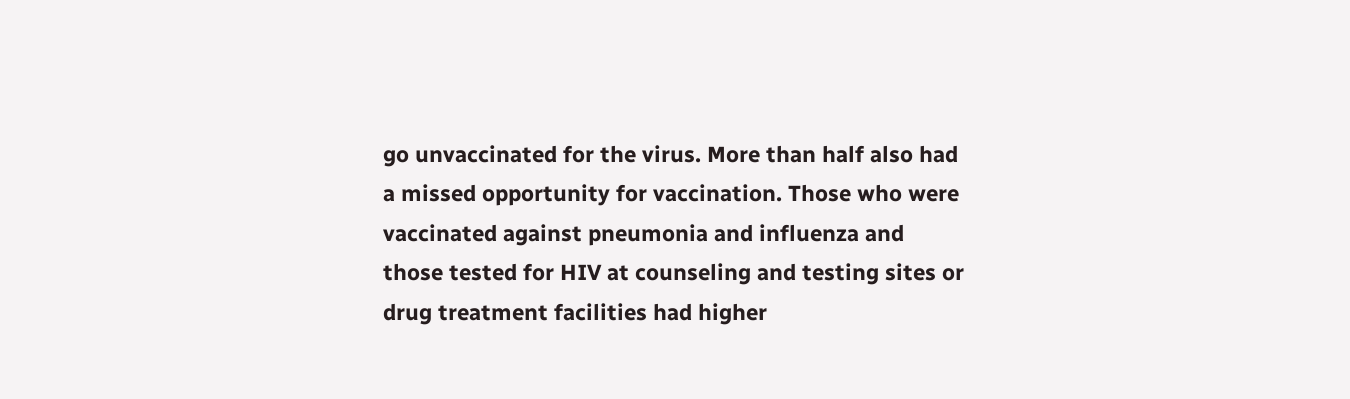go unvaccinated for the virus. More than half also had a missed opportunity for vaccination. Those who were vaccinated against pneumonia and influenza and those tested for HIV at counseling and testing sites or drug treatment facilities had higher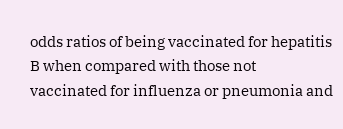odds ratios of being vaccinated for hepatitis B when compared with those not vaccinated for influenza or pneumonia and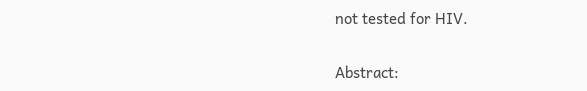not tested for HIV.

Abstract: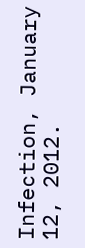Infection, January 12, 2012.